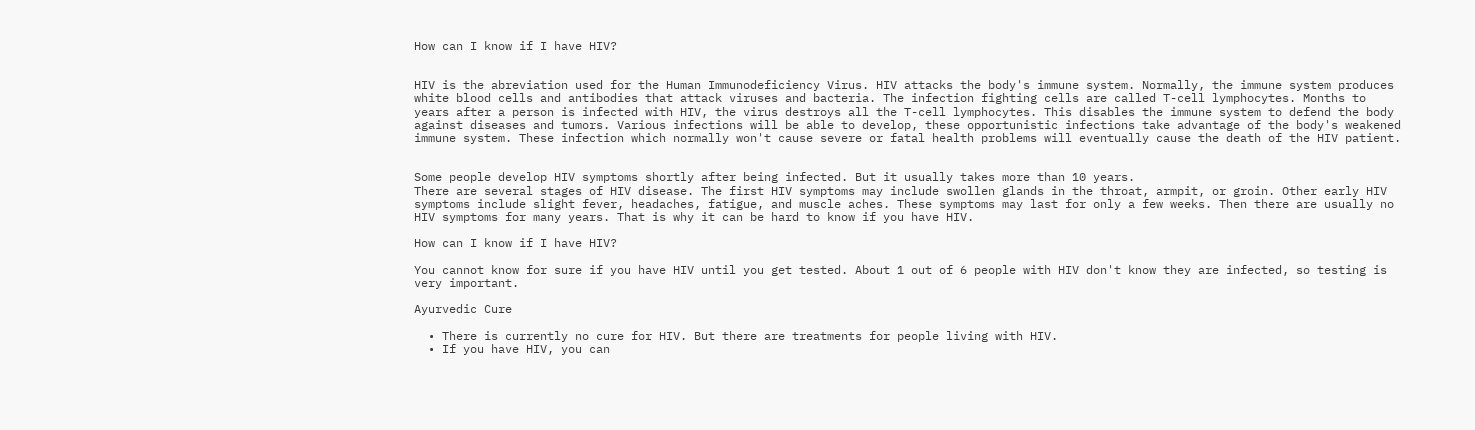How can I know if I have HIV?


HIV is the abreviation used for the Human Immunodeficiency Virus. HIV attacks the body's immune system. Normally, the immune system produces white blood cells and antibodies that attack viruses and bacteria. The infection fighting cells are called T-cell lymphocytes. Months to years after a person is infected with HIV, the virus destroys all the T-cell lymphocytes. This disables the immune system to defend the body against diseases and tumors. Various infections will be able to develop, these opportunistic infections take advantage of the body's weakened immune system. These infection which normally won't cause severe or fatal health problems will eventually cause the death of the HIV patient.


Some people develop HIV symptoms shortly after being infected. But it usually takes more than 10 years.
There are several stages of HIV disease. The first HIV symptoms may include swollen glands in the throat, armpit, or groin. Other early HIV symptoms include slight fever, headaches, fatigue, and muscle aches. These symptoms may last for only a few weeks. Then there are usually no HIV symptoms for many years. That is why it can be hard to know if you have HIV.

How can I know if I have HIV?

You cannot know for sure if you have HIV until you get tested. About 1 out of 6 people with HIV don't know they are infected, so testing is very important.

Ayurvedic Cure

  • There is currently no cure for HIV. But there are treatments for people living with HIV.
  • If you have HIV, you can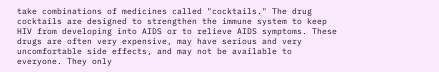take combinations of medicines called "cocktails." The drug cocktails are designed to strengthen the immune system to keep HIV from developing into AIDS or to relieve AIDS symptoms. These drugs are often very expensive, may have serious and very uncomfortable side effects, and may not be available to everyone. They only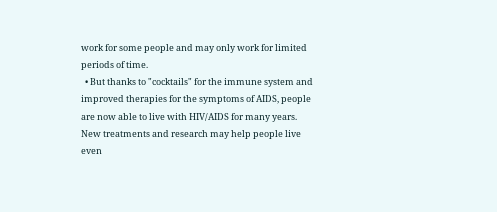work for some people and may only work for limited periods of time.
  • But thanks to "cocktails" for the immune system and improved therapies for the symptoms of AIDS, people are now able to live with HIV/AIDS for many years. New treatments and research may help people live even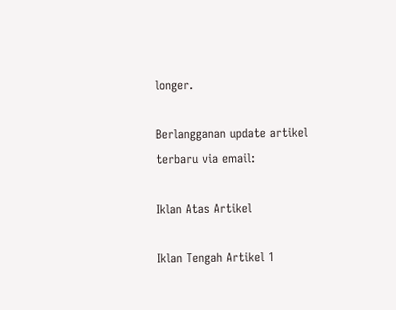longer.

Berlangganan update artikel terbaru via email:

Iklan Atas Artikel

Iklan Tengah Artikel 1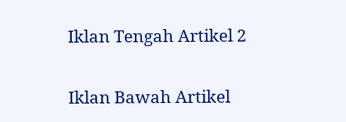Iklan Tengah Artikel 2

Iklan Bawah Artikel